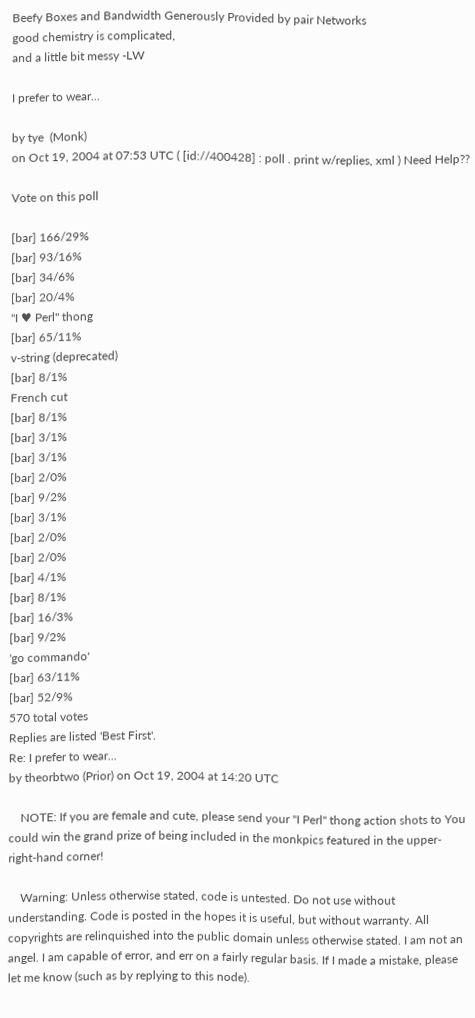Beefy Boxes and Bandwidth Generously Provided by pair Networks
good chemistry is complicated,
and a little bit messy -LW

I prefer to wear...

by tye  (Monk)
on Oct 19, 2004 at 07:53 UTC ( [id://400428] : poll . print w/replies, xml ) Need Help??

Vote on this poll

[bar] 166/29%
[bar] 93/16%
[bar] 34/6%
[bar] 20/4%
"I ♥ Perl" thong
[bar] 65/11%
v-string (deprecated)
[bar] 8/1%
French cut
[bar] 8/1%
[bar] 3/1%
[bar] 3/1%
[bar] 2/0%
[bar] 9/2%
[bar] 3/1%
[bar] 2/0%
[bar] 2/0%
[bar] 4/1%
[bar] 8/1%
[bar] 16/3%
[bar] 9/2%
'go commando'
[bar] 63/11%
[bar] 52/9%
570 total votes
Replies are listed 'Best First'.
Re: I prefer to wear...
by theorbtwo (Prior) on Oct 19, 2004 at 14:20 UTC

    NOTE: If you are female and cute, please send your "I Perl" thong action shots to You could win the grand prize of being included in the monkpics featured in the upper-right-hand corner!

    Warning: Unless otherwise stated, code is untested. Do not use without understanding. Code is posted in the hopes it is useful, but without warranty. All copyrights are relinquished into the public domain unless otherwise stated. I am not an angel. I am capable of error, and err on a fairly regular basis. If I made a mistake, please let me know (such as by replying to this node).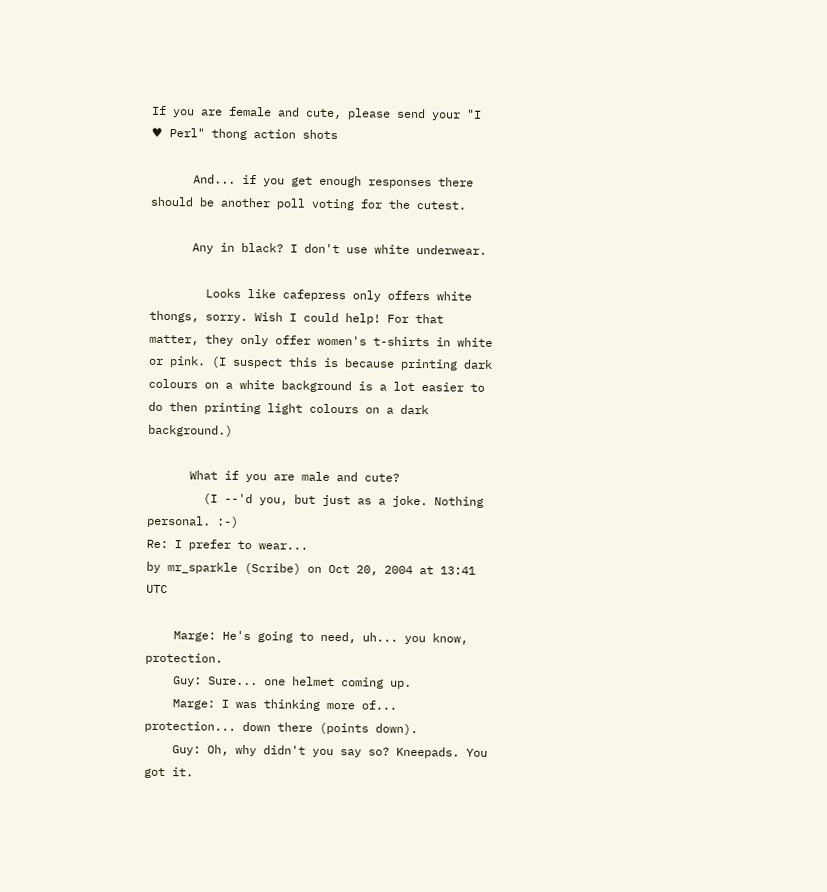If you are female and cute, please send your "I ♥ Perl" thong action shots

      And... if you get enough responses there should be another poll voting for the cutest.

      Any in black? I don't use white underwear.

        Looks like cafepress only offers white thongs, sorry. Wish I could help! For that matter, they only offer women's t-shirts in white or pink. (I suspect this is because printing dark colours on a white background is a lot easier to do then printing light colours on a dark background.)

      What if you are male and cute?
        (I --'d you, but just as a joke. Nothing personal. :-)
Re: I prefer to wear...
by mr_sparkle (Scribe) on Oct 20, 2004 at 13:41 UTC

    Marge: He's going to need, uh... you know, protection.
    Guy: Sure... one helmet coming up.
    Marge: I was thinking more of... protection... down there (points down).
    Guy: Oh, why didn't you say so? Kneepads. You got it.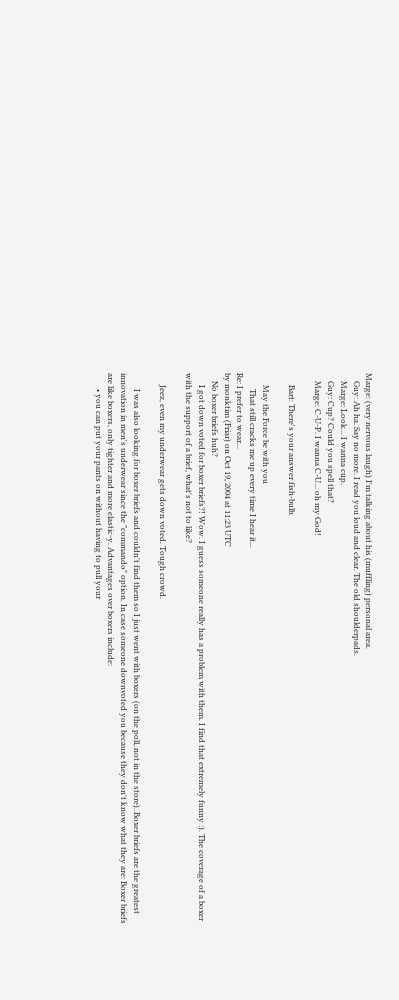Marge: (very nervous laugh) I'm talking about his (muffling) personal area.
    Guy: Ah ha. Say no more. I read you loud and clear. The old shoulderpads.
    Marge: Look... I wanna cup.
    Guy: Cup? Could you spell that?
    Marge: C-U-P. I wanna C-U... oh my God!

      Bart: There's your answer fish-bulb.

      May the Force be with you
        That still cracks me up every time I hear it...
Re: I prefer to wear...
by monktim (Friar) on Oct 19, 2004 at 11:23 UTC
    No boxer briefs huh?
      I got down voted for boxer briefs?! Wow. I guess someone really has a problem with them. I find that extremely funny :). The coverage of a boxer with the support of a brief, what's not to like?

      Jeez, even my underwear gets down voted. Tough crowd.

        I was also looking for boxer briefs and couldn't find them so I just went with boxers (on the poll, not in the store). Boxer briefs are the greatest innovation in men's underwear since the "commando" option. In case someone downvoted you because they don't know what they are: Boxer briefs are like boxers, only tighter and more elastic-y. Advantages over boxers include:
        • you can put your pants on without having to pull your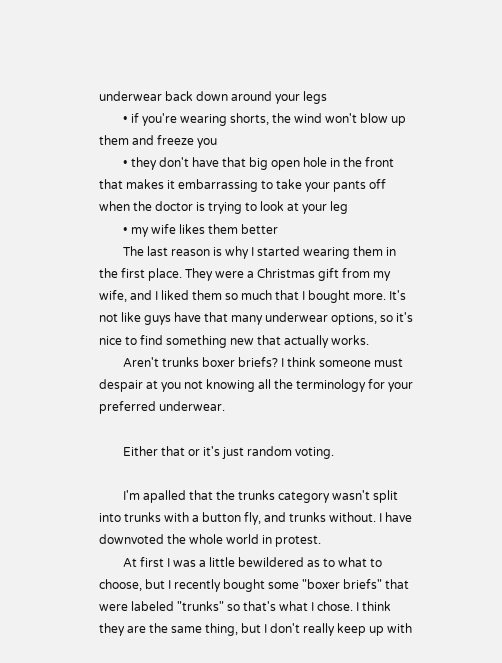underwear back down around your legs
        • if you're wearing shorts, the wind won't blow up them and freeze you
        • they don't have that big open hole in the front that makes it embarrassing to take your pants off when the doctor is trying to look at your leg
        • my wife likes them better
        The last reason is why I started wearing them in the first place. They were a Christmas gift from my wife, and I liked them so much that I bought more. It's not like guys have that many underwear options, so it's nice to find something new that actually works.
        Aren't trunks boxer briefs? I think someone must despair at you not knowing all the terminology for your preferred underwear.

        Either that or it's just random voting.

        I'm apalled that the trunks category wasn't split into trunks with a button fly, and trunks without. I have downvoted the whole world in protest.
        At first I was a little bewildered as to what to choose, but I recently bought some "boxer briefs" that were labeled "trunks" so that's what I chose. I think they are the same thing, but I don't really keep up with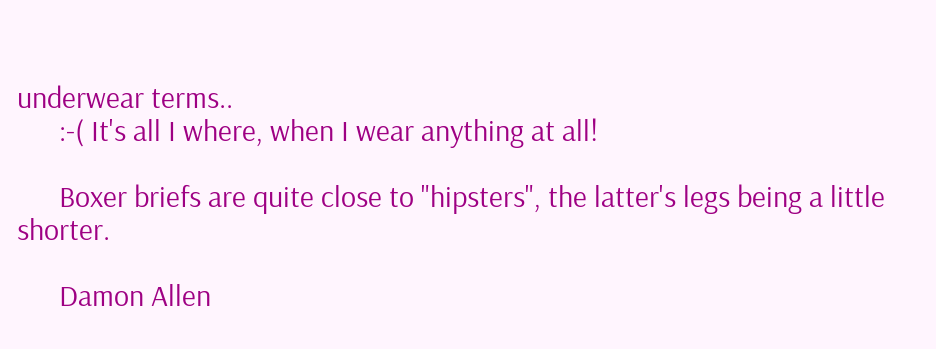underwear terms..
      :-( It's all I where, when I wear anything at all!

      Boxer briefs are quite close to "hipsters", the latter's legs being a little shorter.

      Damon Allen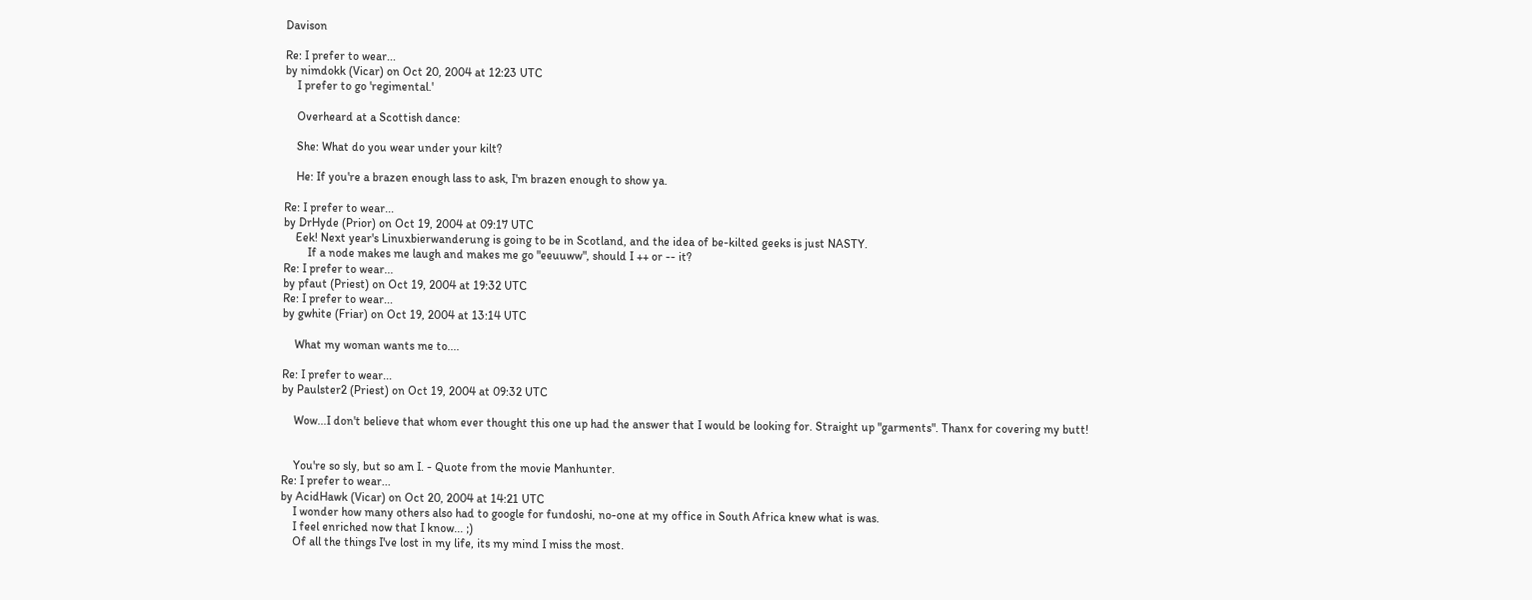Davison

Re: I prefer to wear...
by nimdokk (Vicar) on Oct 20, 2004 at 12:23 UTC
    I prefer to go 'regimental.'

    Overheard at a Scottish dance:

    She: What do you wear under your kilt?

    He: If you're a brazen enough lass to ask, I'm brazen enough to show ya.

Re: I prefer to wear...
by DrHyde (Prior) on Oct 19, 2004 at 09:17 UTC
    Eek! Next year's Linuxbierwanderung is going to be in Scotland, and the idea of be-kilted geeks is just NASTY.
        If a node makes me laugh and makes me go "eeuuww", should I ++ or -- it?
Re: I prefer to wear...
by pfaut (Priest) on Oct 19, 2004 at 19:32 UTC
Re: I prefer to wear...
by gwhite (Friar) on Oct 19, 2004 at 13:14 UTC

    What my woman wants me to....

Re: I prefer to wear...
by Paulster2 (Priest) on Oct 19, 2004 at 09:32 UTC

    Wow...I don't believe that whom ever thought this one up had the answer that I would be looking for. Straight up "garments". Thanx for covering my butt!


    You're so sly, but so am I. - Quote from the movie Manhunter.
Re: I prefer to wear...
by AcidHawk (Vicar) on Oct 20, 2004 at 14:21 UTC
    I wonder how many others also had to google for fundoshi, no-one at my office in South Africa knew what is was.
    I feel enriched now that I know... ;)
    Of all the things I've lost in my life, its my mind I miss the most.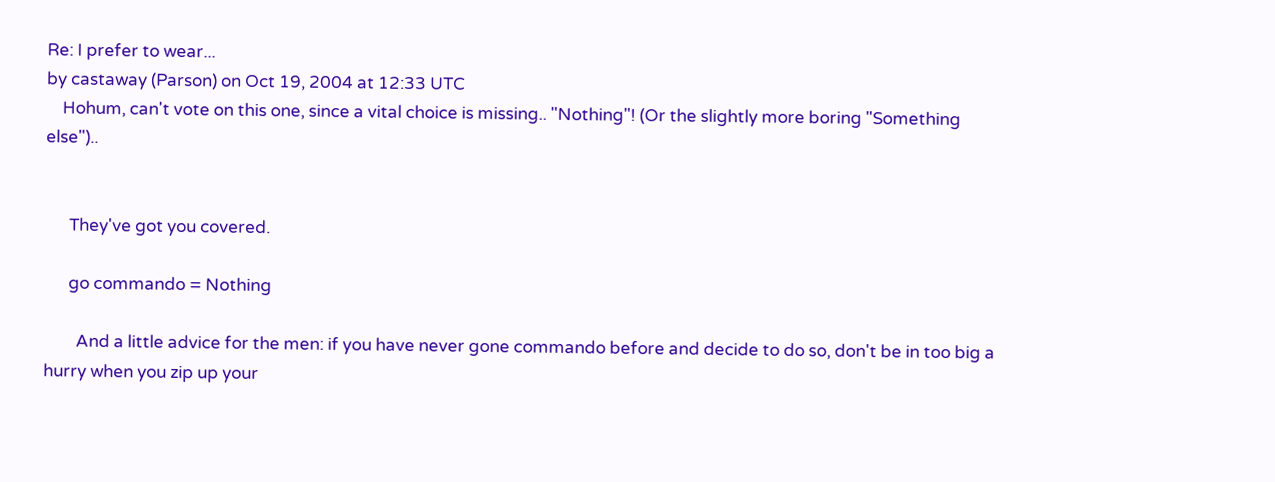Re: I prefer to wear...
by castaway (Parson) on Oct 19, 2004 at 12:33 UTC
    Hohum, can't vote on this one, since a vital choice is missing.. "Nothing"! (Or the slightly more boring "Something else")..


      They've got you covered.

      go commando = Nothing

        And a little advice for the men: if you have never gone commando before and decide to do so, don't be in too big a hurry when you zip up your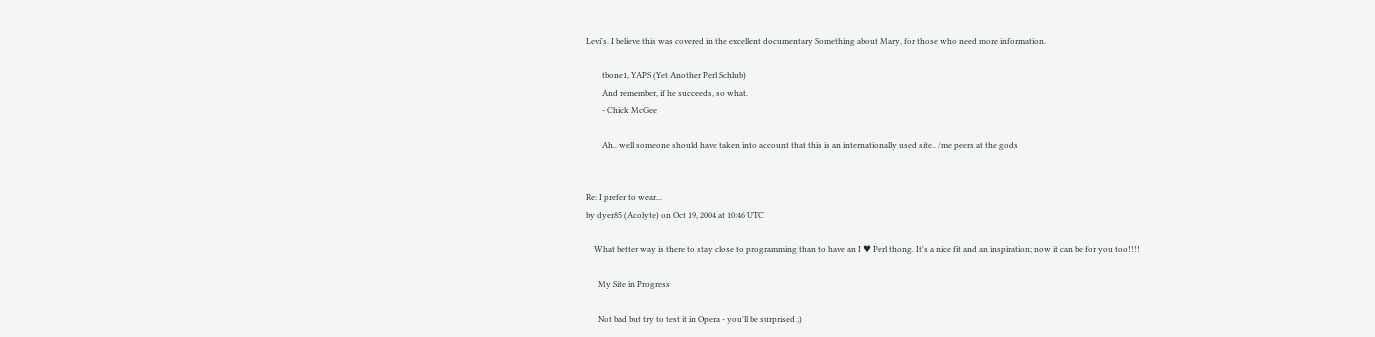Levi's. I believe this was covered in the excellent documentary Something about Mary, for those who need more information.

        tbone1, YAPS (Yet Another Perl Schlub)
        And remember, if he succeeds, so what.
        - Chick McGee

        Ah.. well someone should have taken into account that this is an internationally used site.. /me peers at the gods


Re: I prefer to wear...
by dyer85 (Acolyte) on Oct 19, 2004 at 10:46 UTC

    What better way is there to stay close to programming than to have an I ♥ Perl thong. It's a nice fit and an inspiration; now it can be for you too!!!!

      My Site in Progress

      Not bad but try to test it in Opera - you'll be surprised ;)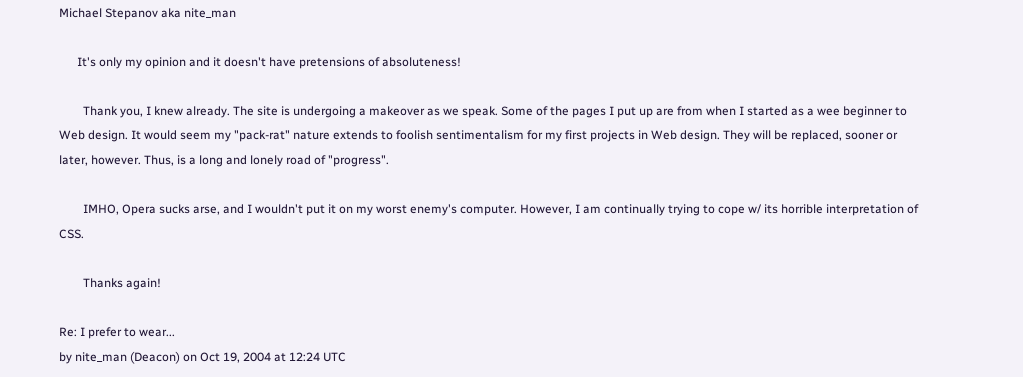Michael Stepanov aka nite_man

      It's only my opinion and it doesn't have pretensions of absoluteness!

        Thank you, I knew already. The site is undergoing a makeover as we speak. Some of the pages I put up are from when I started as a wee beginner to Web design. It would seem my "pack-rat" nature extends to foolish sentimentalism for my first projects in Web design. They will be replaced, sooner or later, however. Thus, is a long and lonely road of "progress".

        IMHO, Opera sucks arse, and I wouldn't put it on my worst enemy's computer. However, I am continually trying to cope w/ its horrible interpretation of CSS.

        Thanks again!

Re: I prefer to wear...
by nite_man (Deacon) on Oct 19, 2004 at 12:24 UTC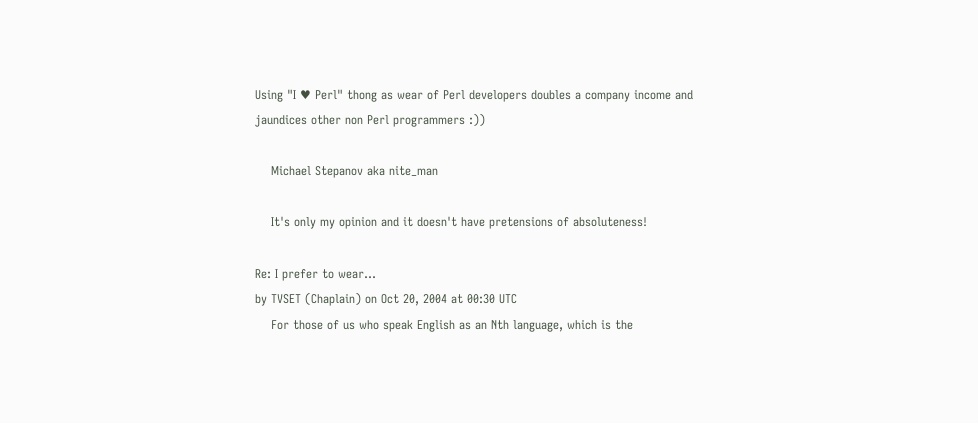Using "I ♥ Perl" thong as wear of Perl developers doubles a company income and jaundices other non Perl programmers :))

    Michael Stepanov aka nite_man

    It's only my opinion and it doesn't have pretensions of absoluteness!

Re: I prefer to wear...
by TVSET (Chaplain) on Oct 20, 2004 at 00:30 UTC
    For those of us who speak English as an Nth language, which is the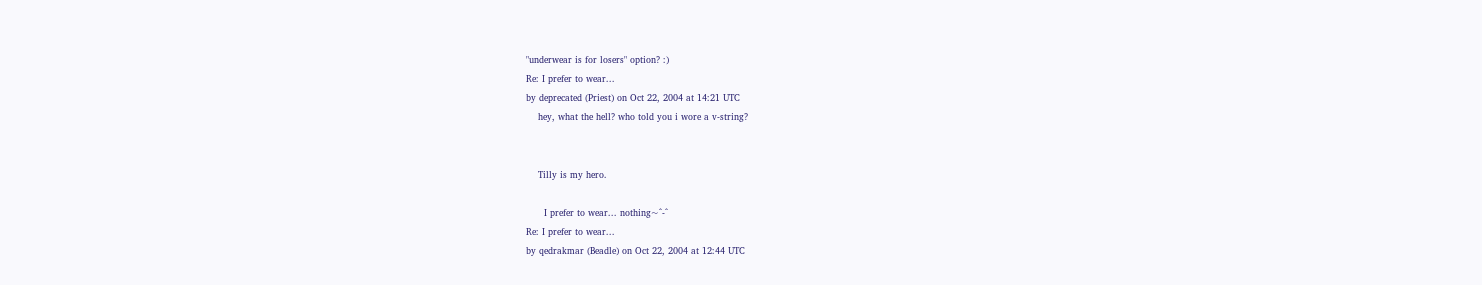"underwear is for losers" option? :)
Re: I prefer to wear...
by deprecated (Priest) on Oct 22, 2004 at 14:21 UTC
    hey, what the hell? who told you i wore a v-string?


    Tilly is my hero.

      I prefer to wear... nothing~^-^
Re: I prefer to wear...
by qedrakmar (Beadle) on Oct 22, 2004 at 12:44 UTC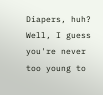Diapers, huh? Well, I guess you're never too young to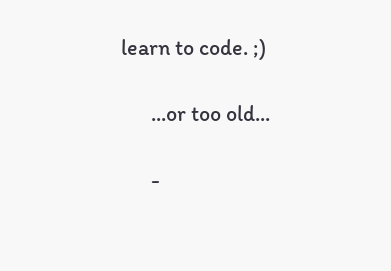learn to code. ;)

      ...or too old...

      -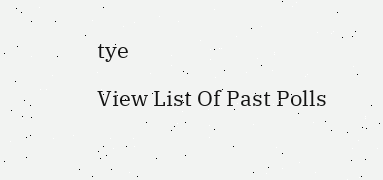tye

View List Of Past Polls